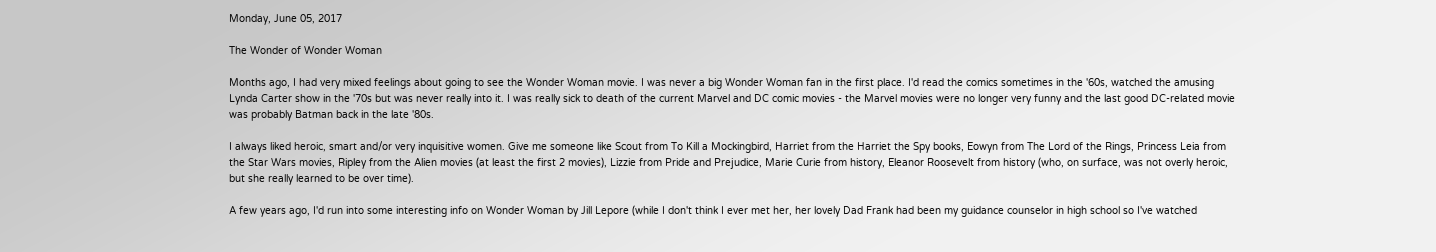Monday, June 05, 2017

The Wonder of Wonder Woman

Months ago, I had very mixed feelings about going to see the Wonder Woman movie. I was never a big Wonder Woman fan in the first place. I'd read the comics sometimes in the '60s, watched the amusing Lynda Carter show in the '70s but was never really into it. I was really sick to death of the current Marvel and DC comic movies - the Marvel movies were no longer very funny and the last good DC-related movie was probably Batman back in the late '80s.

I always liked heroic, smart and/or very inquisitive women. Give me someone like Scout from To Kill a Mockingbird, Harriet from the Harriet the Spy books, Eowyn from The Lord of the Rings, Princess Leia from the Star Wars movies, Ripley from the Alien movies (at least the first 2 movies), Lizzie from Pride and Prejudice, Marie Curie from history, Eleanor Roosevelt from history (who, on surface, was not overly heroic, but she really learned to be over time).

A few years ago, I'd run into some interesting info on Wonder Woman by Jill Lepore (while I don't think I ever met her, her lovely Dad Frank had been my guidance counselor in high school so I've watched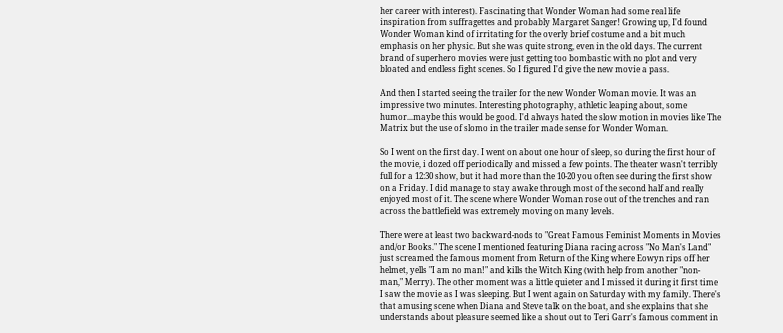her career with interest). Fascinating that Wonder Woman had some real life inspiration from suffragettes and probably Margaret Sanger! Growing up, I'd found Wonder Woman kind of irritating for the overly brief costume and a bit much emphasis on her physic. But she was quite strong, even in the old days. The current brand of superhero movies were just getting too bombastic with no plot and very bloated and endless fight scenes. So I figured I'd give the new movie a pass.

And then I started seeing the trailer for the new Wonder Woman movie. It was an impressive two minutes. Interesting photography, athletic leaping about, some humor...maybe this would be good. I'd always hated the slow motion in movies like The Matrix but the use of slomo in the trailer made sense for Wonder Woman.

So I went on the first day. I went on about one hour of sleep, so during the first hour of the movie, i dozed off periodically and missed a few points. The theater wasn't terribly full for a 12:30 show, but it had more than the 10-20 you often see during the first show on a Friday. I did manage to stay awake through most of the second half and really enjoyed most of it. The scene where Wonder Woman rose out of the trenches and ran across the battlefield was extremely moving on many levels.

There were at least two backward-nods to "Great Famous Feminist Moments in Movies and/or Books." The scene I mentioned featuring Diana racing across "No Man's Land" just screamed the famous moment from Return of the King where Eowyn rips off her helmet, yells "I am no man!" and kills the Witch King (with help from another "non-man," Merry). The other moment was a little quieter and I missed it during it first time I saw the movie as I was sleeping. But I went again on Saturday with my family. There's that amusing scene when Diana and Steve talk on the boat, and she explains that she understands about pleasure seemed like a shout out to Teri Garr's famous comment in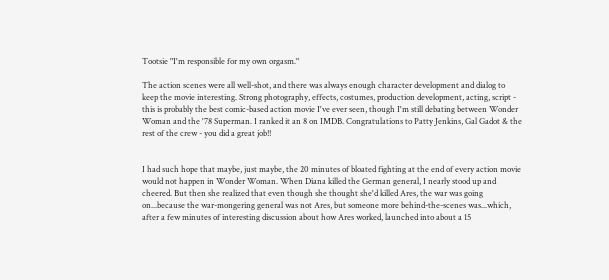Tootsie "I'm responsible for my own orgasm."

The action scenes were all well-shot, and there was always enough character development and dialog to keep the movie interesting. Strong photography, effects, costumes, production development, acting, script - this is probably the best comic-based action movie I've ever seen, though I'm still debating between Wonder Woman and the '78 Superman. I ranked it an 8 on IMDB. Congratulations to Patty Jenkins, Gal Gadot & the rest of the crew - you did a great job!!


I had such hope that maybe, just maybe, the 20 minutes of bloated fighting at the end of every action movie would not happen in Wonder Woman. When Diana killed the German general, I nearly stood up and cheered. But then she realized that even though she thought she'd killed Ares, the war was going on...because the war-mongering general was not Ares, but someone more behind-the-scenes was...which, after a few minutes of interesting discussion about how Ares worked, launched into about a 15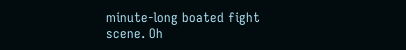minute-long boated fight scene. Oh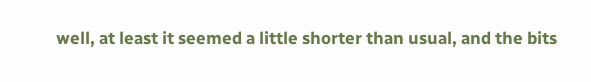well, at least it seemed a little shorter than usual, and the bits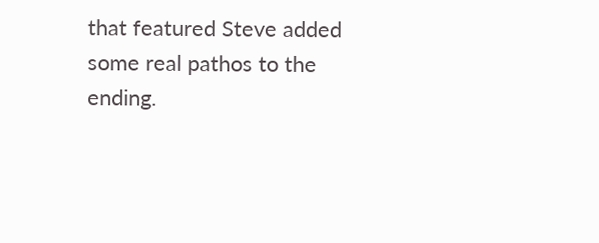that featured Steve added some real pathos to the ending.